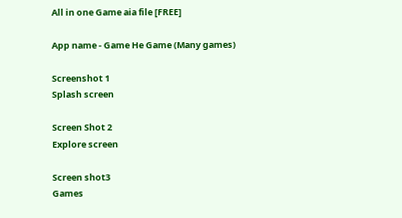All in one Game aia file [FREE]

App name - Game He Game (Many games)

Screenshot 1
Splash screen

Screen Shot 2
Explore screen

Screen shot3
Games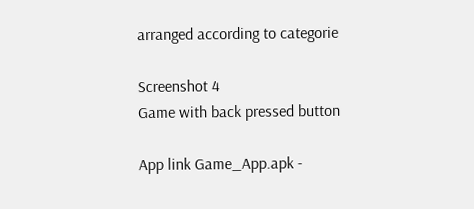arranged according to categorie

Screenshot 4
Game with back pressed button

App link Game_App.apk -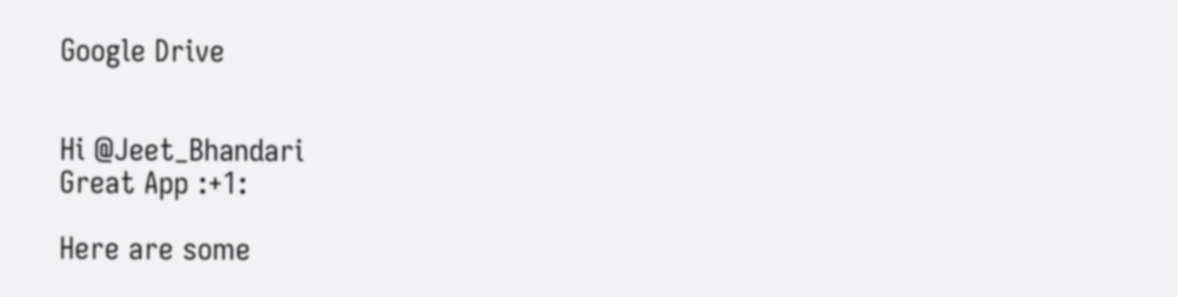Google Drive


Hi @Jeet_Bhandari
Great App :+1:

Here are some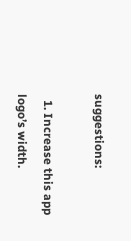suggestions:

  1. Increase this app logo’s width.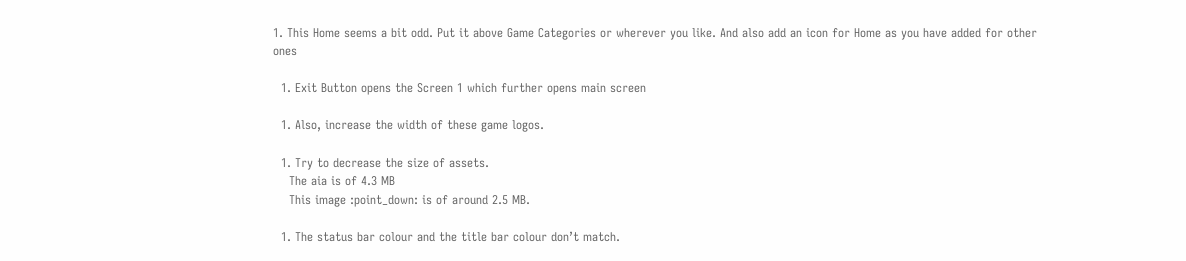1. This Home seems a bit odd. Put it above Game Categories or wherever you like. And also add an icon for Home as you have added for other ones

  1. Exit Button opens the Screen 1 which further opens main screen

  1. Also, increase the width of these game logos.

  1. Try to decrease the size of assets.
    The aia is of 4.3 MB
    This image :point_down: is of around 2.5 MB.

  1. The status bar colour and the title bar colour don’t match.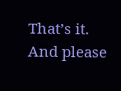That’s it.
And please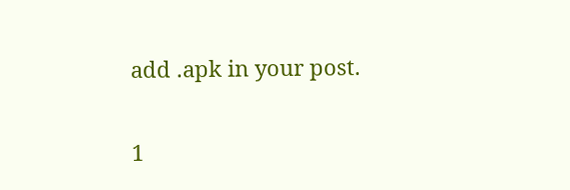add .apk in your post.

1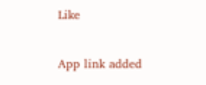Like

App link added